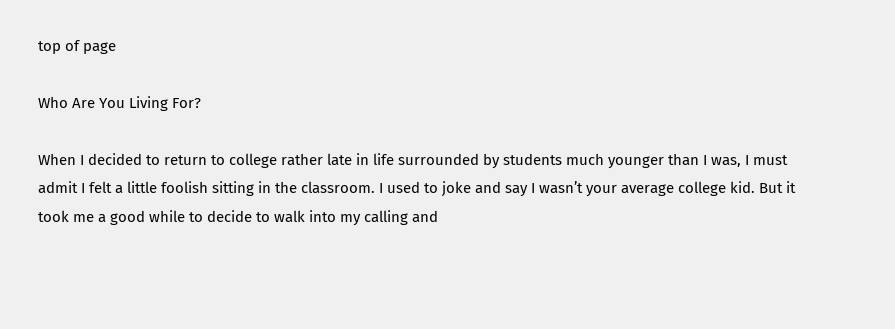top of page

Who Are You Living For?

When I decided to return to college rather late in life surrounded by students much younger than I was, I must admit I felt a little foolish sitting in the classroom. I used to joke and say I wasn’t your average college kid. But it took me a good while to decide to walk into my calling and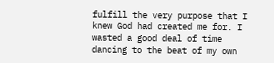fulfill the very purpose that I knew God had created me for. I wasted a good deal of time dancing to the beat of my own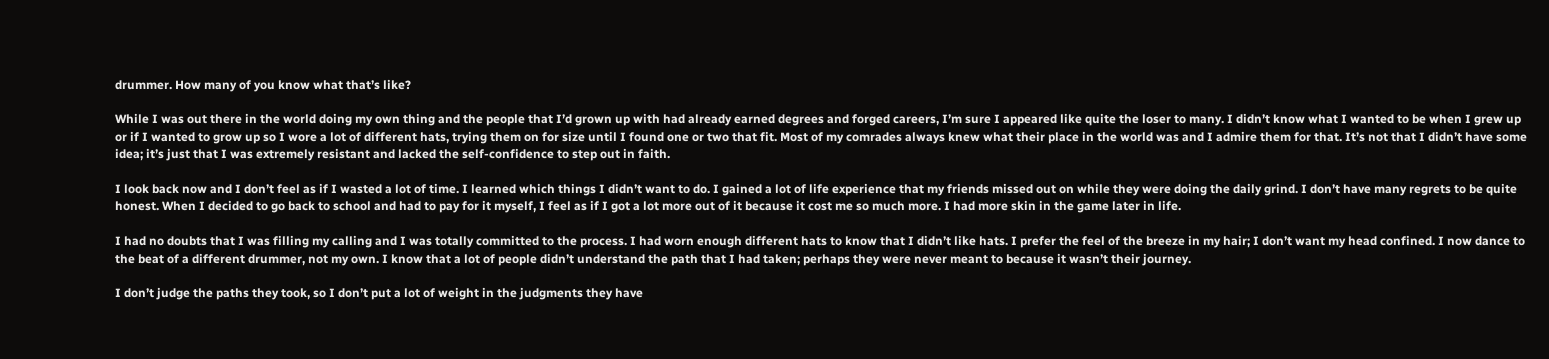drummer. How many of you know what that’s like?

While I was out there in the world doing my own thing and the people that I’d grown up with had already earned degrees and forged careers, I’m sure I appeared like quite the loser to many. I didn’t know what I wanted to be when I grew up or if I wanted to grow up so I wore a lot of different hats, trying them on for size until I found one or two that fit. Most of my comrades always knew what their place in the world was and I admire them for that. It’s not that I didn’t have some idea; it’s just that I was extremely resistant and lacked the self-confidence to step out in faith.

I look back now and I don’t feel as if I wasted a lot of time. I learned which things I didn’t want to do. I gained a lot of life experience that my friends missed out on while they were doing the daily grind. I don’t have many regrets to be quite honest. When I decided to go back to school and had to pay for it myself, I feel as if I got a lot more out of it because it cost me so much more. I had more skin in the game later in life.

I had no doubts that I was filling my calling and I was totally committed to the process. I had worn enough different hats to know that I didn’t like hats. I prefer the feel of the breeze in my hair; I don’t want my head confined. I now dance to the beat of a different drummer, not my own. I know that a lot of people didn’t understand the path that I had taken; perhaps they were never meant to because it wasn’t their journey.

I don’t judge the paths they took, so I don’t put a lot of weight in the judgments they have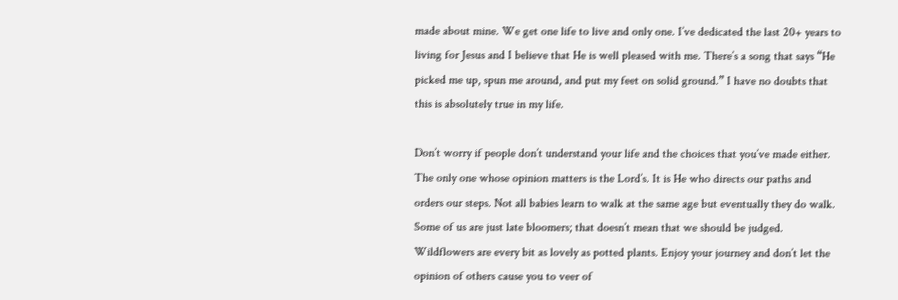made about mine. We get one life to live and only one. I’ve dedicated the last 20+ years to living for Jesus and I believe that He is well pleased with me. There’s a song that says “He picked me up, spun me around, and put my feet on solid ground.” I have no doubts that this is absolutely true in my life.

Don’t worry if people don’t understand your life and the choices that you’ve made either. The only one whose opinion matters is the Lord’s. It is He who directs our paths and orders our steps. Not all babies learn to walk at the same age but eventually they do walk. Some of us are just late bloomers; that doesn’t mean that we should be judged. Wildflowers are every bit as lovely as potted plants. Enjoy your journey and don’t let the opinion of others cause you to veer of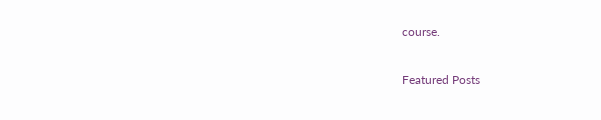course.

Featured Posts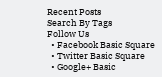Recent Posts
Search By Tags
Follow Us
  • Facebook Basic Square
  • Twitter Basic Square
  • Google+ Basic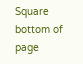Square
bottom of page